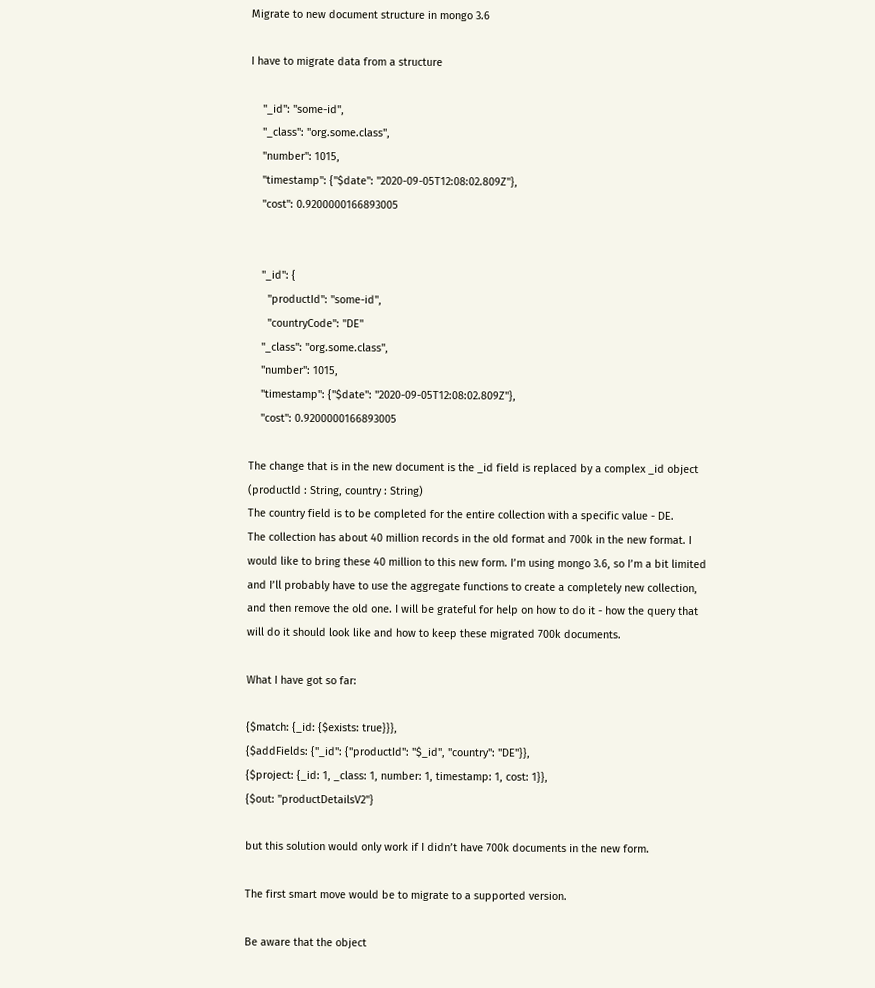Migrate to new document structure in mongo 3.6

I have to migrate data from a structure

    "_id": "some-id",
    "_class": "org.some.class",
    "number": 1015,
    "timestamp": {"$date": "2020-09-05T12:08:02.809Z"},
    "cost": 0.9200000166893005


    "_id": {
      "productId": "some-id",
      "countryCode": "DE"
    "_class": "org.some.class",
    "number": 1015,
    "timestamp": {"$date": "2020-09-05T12:08:02.809Z"},
    "cost": 0.9200000166893005

The change that is in the new document is the _id field is replaced by a complex _id object (productId : String, country : String)
The country field is to be completed for the entire collection with a specific value - DE.
The collection has about 40 million records in the old format and 700k in the new format. I would like to bring these 40 million to this new form. I’m using mongo 3.6, so I’m a bit limited and I’ll probably have to use the aggregate functions to create a completely new collection, and then remove the old one. I will be grateful for help on how to do it - how the query that will do it should look like and how to keep these migrated 700k documents.

What I have got so far:

{$match: {_id: {$exists: true}}},
{$addFields: {"_id": {"productId": "$_id", "country": "DE"}},
{$project: {_id: 1, _class: 1, number: 1, timestamp: 1, cost: 1}},
{$out: "productDetailsV2"}

but this solution would only work if I didn’t have 700k documents in the new form.

The first smart move would be to migrate to a supported version.

Be aware that the object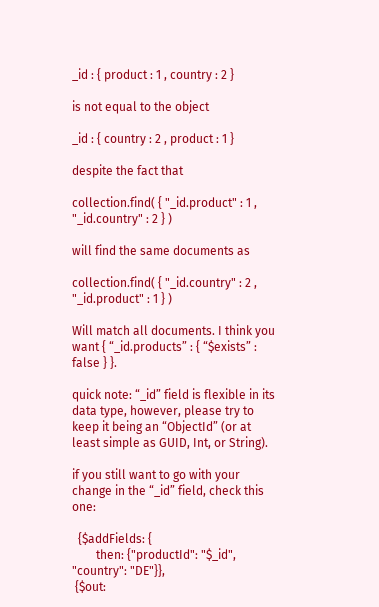_id : { product : 1 , country : 2 }

is not equal to the object

_id : { country : 2 , product : 1 }

despite the fact that

collection.find( { "_id.product" : 1 , "_id.country" : 2 } )

will find the same documents as

collection.find( { "_id.country" : 2 , "_id.product" : 1 } )

Will match all documents. I think you want { “_id.products” : { “$exists” : false } }.

quick note: “_id” field is flexible in its data type, however, please try to keep it being an “ObjectId” (or at least simple as GUID, Int, or String).

if you still want to go with your change in the “_id” field, check this one:

  {$addFields: {
        then: {"productId": "$_id", "country": "DE"}},
 {$out: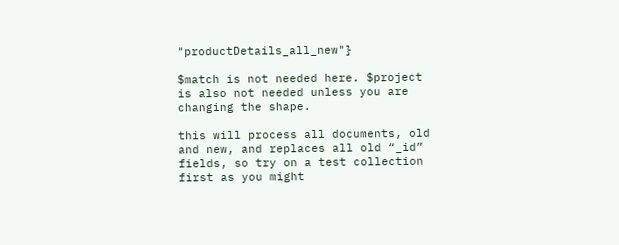"productDetails_all_new"}

$match is not needed here. $project is also not needed unless you are changing the shape.

this will process all documents, old and new, and replaces all old “_id” fields, so try on a test collection first as you might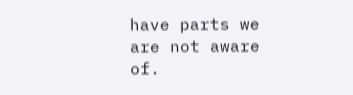have parts we are not aware of.